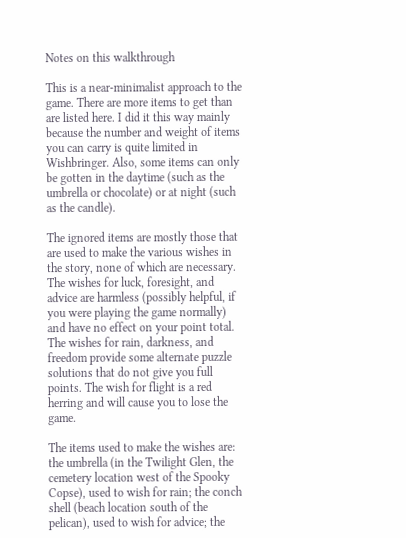Notes on this walkthrough

This is a near-minimalist approach to the game. There are more items to get than are listed here. I did it this way mainly because the number and weight of items you can carry is quite limited in Wishbringer. Also, some items can only be gotten in the daytime (such as the umbrella or chocolate) or at night (such as the candle).

The ignored items are mostly those that are used to make the various wishes in the story, none of which are necessary. The wishes for luck, foresight, and advice are harmless (possibly helpful, if you were playing the game normally) and have no effect on your point total. The wishes for rain, darkness, and freedom provide some alternate puzzle solutions that do not give you full points. The wish for flight is a red herring and will cause you to lose the game.

The items used to make the wishes are: the umbrella (in the Twilight Glen, the cemetery location west of the Spooky Copse), used to wish for rain; the conch shell (beach location south of the pelican), used to wish for advice; the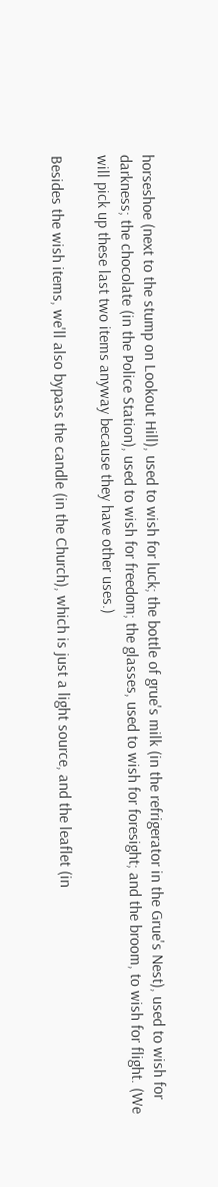horseshoe (next to the stump on Lookout Hill), used to wish for luck; the bottle of grue's milk (in the refrigerator in the Grue's Nest), used to wish for darkness; the chocolate (in the Police Station), used to wish for freedom; the glasses, used to wish for foresight; and the broom, to wish for flight. (We will pick up these last two items anyway because they have other uses.)

Besides the wish items, we'll also bypass the candle (in the Church), which is just a light source, and the leaflet (in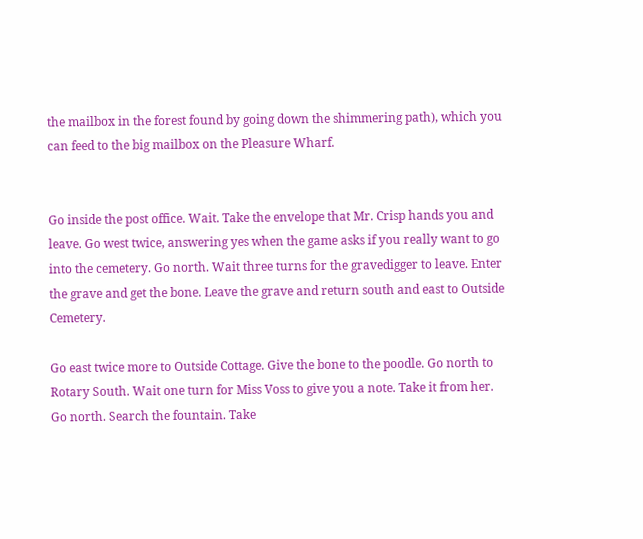the mailbox in the forest found by going down the shimmering path), which you can feed to the big mailbox on the Pleasure Wharf.


Go inside the post office. Wait. Take the envelope that Mr. Crisp hands you and leave. Go west twice, answering yes when the game asks if you really want to go into the cemetery. Go north. Wait three turns for the gravedigger to leave. Enter the grave and get the bone. Leave the grave and return south and east to Outside Cemetery.

Go east twice more to Outside Cottage. Give the bone to the poodle. Go north to Rotary South. Wait one turn for Miss Voss to give you a note. Take it from her. Go north. Search the fountain. Take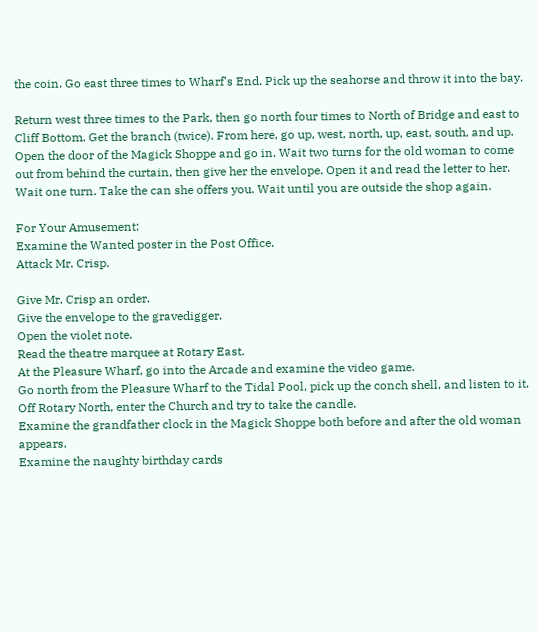the coin. Go east three times to Wharf's End. Pick up the seahorse and throw it into the bay.

Return west three times to the Park, then go north four times to North of Bridge and east to Cliff Bottom. Get the branch (twice). From here, go up, west, north, up, east, south, and up. Open the door of the Magick Shoppe and go in. Wait two turns for the old woman to come out from behind the curtain, then give her the envelope. Open it and read the letter to her. Wait one turn. Take the can she offers you. Wait until you are outside the shop again.

For Your Amusement:
Examine the Wanted poster in the Post Office.
Attack Mr. Crisp.

Give Mr. Crisp an order.
Give the envelope to the gravedigger.
Open the violet note.
Read the theatre marquee at Rotary East.
At the Pleasure Wharf, go into the Arcade and examine the video game.
Go north from the Pleasure Wharf to the Tidal Pool, pick up the conch shell, and listen to it.
Off Rotary North, enter the Church and try to take the candle.
Examine the grandfather clock in the Magick Shoppe both before and after the old woman appears.
Examine the naughty birthday cards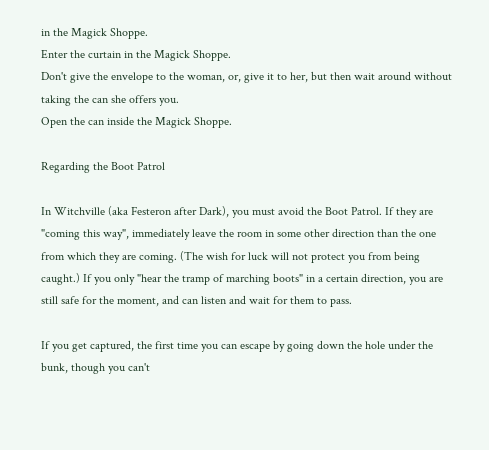in the Magick Shoppe.
Enter the curtain in the Magick Shoppe.
Don't give the envelope to the woman, or, give it to her, but then wait around without taking the can she offers you.
Open the can inside the Magick Shoppe.

Regarding the Boot Patrol

In Witchville (aka Festeron after Dark), you must avoid the Boot Patrol. If they are "coming this way", immediately leave the room in some other direction than the one from which they are coming. (The wish for luck will not protect you from being caught.) If you only "hear the tramp of marching boots" in a certain direction, you are still safe for the moment, and can listen and wait for them to pass.

If you get captured, the first time you can escape by going down the hole under the bunk, though you can't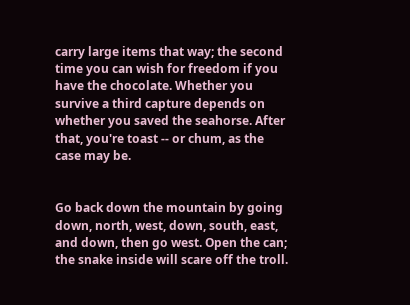carry large items that way; the second time you can wish for freedom if you have the chocolate. Whether you survive a third capture depends on whether you saved the seahorse. After that, you're toast -- or chum, as the case may be.


Go back down the mountain by going down, north, west, down, south, east, and down, then go west. Open the can; the snake inside will scare off the troll.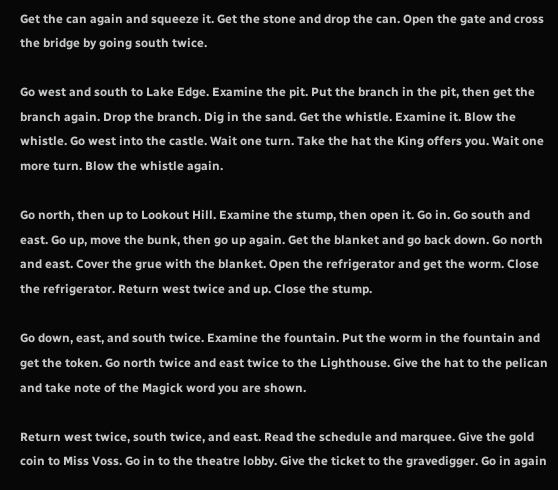Get the can again and squeeze it. Get the stone and drop the can. Open the gate and cross the bridge by going south twice.

Go west and south to Lake Edge. Examine the pit. Put the branch in the pit, then get the branch again. Drop the branch. Dig in the sand. Get the whistle. Examine it. Blow the whistle. Go west into the castle. Wait one turn. Take the hat the King offers you. Wait one more turn. Blow the whistle again.

Go north, then up to Lookout Hill. Examine the stump, then open it. Go in. Go south and east. Go up, move the bunk, then go up again. Get the blanket and go back down. Go north and east. Cover the grue with the blanket. Open the refrigerator and get the worm. Close the refrigerator. Return west twice and up. Close the stump.

Go down, east, and south twice. Examine the fountain. Put the worm in the fountain and get the token. Go north twice and east twice to the Lighthouse. Give the hat to the pelican and take note of the Magick word you are shown.

Return west twice, south twice, and east. Read the schedule and marquee. Give the gold coin to Miss Voss. Go in to the theatre lobby. Give the ticket to the gravedigger. Go in again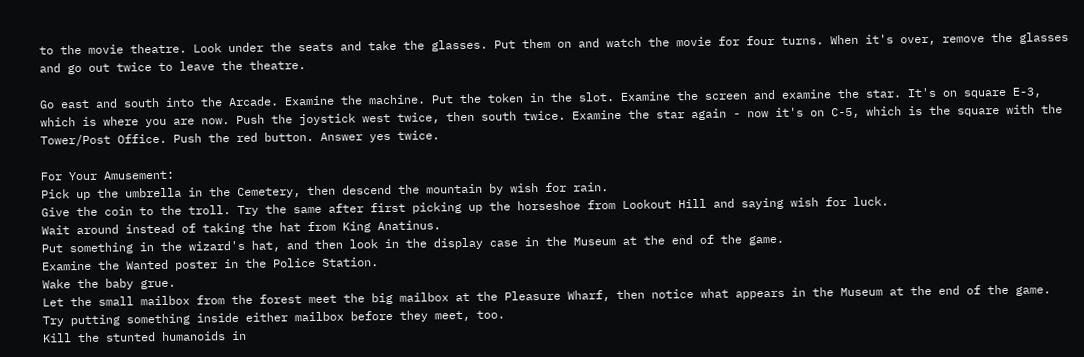to the movie theatre. Look under the seats and take the glasses. Put them on and watch the movie for four turns. When it's over, remove the glasses and go out twice to leave the theatre.

Go east and south into the Arcade. Examine the machine. Put the token in the slot. Examine the screen and examine the star. It's on square E-3, which is where you are now. Push the joystick west twice, then south twice. Examine the star again - now it's on C-5, which is the square with the Tower/Post Office. Push the red button. Answer yes twice.

For Your Amusement:
Pick up the umbrella in the Cemetery, then descend the mountain by wish for rain.
Give the coin to the troll. Try the same after first picking up the horseshoe from Lookout Hill and saying wish for luck.
Wait around instead of taking the hat from King Anatinus.
Put something in the wizard's hat, and then look in the display case in the Museum at the end of the game.
Examine the Wanted poster in the Police Station.
Wake the baby grue.
Let the small mailbox from the forest meet the big mailbox at the Pleasure Wharf, then notice what appears in the Museum at the end of the game. Try putting something inside either mailbox before they meet, too.
Kill the stunted humanoids in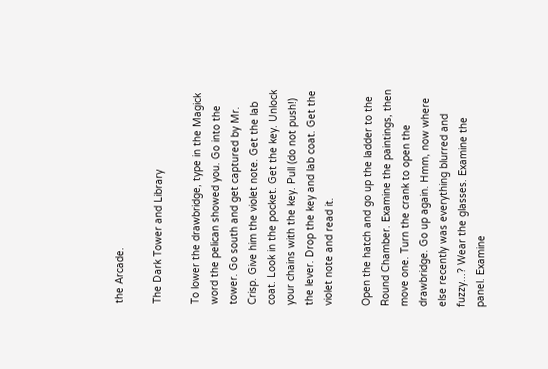the Arcade.

The Dark Tower and Library

To lower the drawbridge, type in the Magick word the pelican showed you. Go into the tower. Go south and get captured by Mr. Crisp. Give him the violet note. Get the lab coat. Look in the pocket. Get the key. Unlock your chains with the key. Pull (do not push!) the lever. Drop the key and lab coat. Get the violet note and read it.

Open the hatch and go up the ladder to the Round Chamber. Examine the paintings, then move one. Turn the crank to open the drawbridge. Go up again. Hmm, now where else recently was everything blurred and fuzzy...? Wear the glasses. Examine the panel. Examine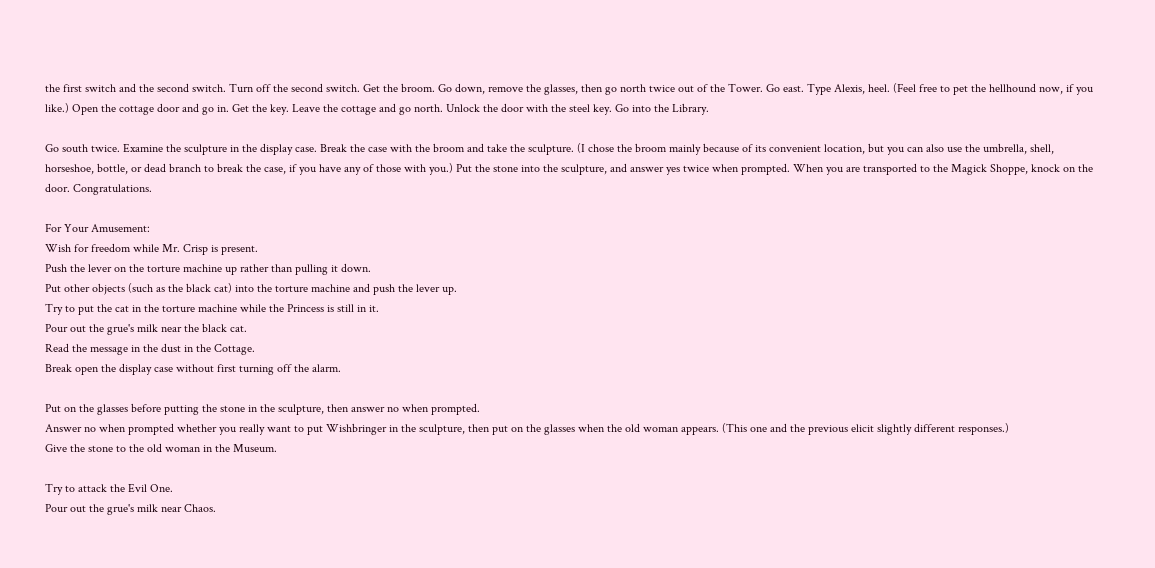the first switch and the second switch. Turn off the second switch. Get the broom. Go down, remove the glasses, then go north twice out of the Tower. Go east. Type Alexis, heel. (Feel free to pet the hellhound now, if you like.) Open the cottage door and go in. Get the key. Leave the cottage and go north. Unlock the door with the steel key. Go into the Library.

Go south twice. Examine the sculpture in the display case. Break the case with the broom and take the sculpture. (I chose the broom mainly because of its convenient location, but you can also use the umbrella, shell, horseshoe, bottle, or dead branch to break the case, if you have any of those with you.) Put the stone into the sculpture, and answer yes twice when prompted. When you are transported to the Magick Shoppe, knock on the door. Congratulations.

For Your Amusement:
Wish for freedom while Mr. Crisp is present.
Push the lever on the torture machine up rather than pulling it down.
Put other objects (such as the black cat) into the torture machine and push the lever up.
Try to put the cat in the torture machine while the Princess is still in it.
Pour out the grue's milk near the black cat.
Read the message in the dust in the Cottage.
Break open the display case without first turning off the alarm.

Put on the glasses before putting the stone in the sculpture, then answer no when prompted.
Answer no when prompted whether you really want to put Wishbringer in the sculpture, then put on the glasses when the old woman appears. (This one and the previous elicit slightly different responses.)
Give the stone to the old woman in the Museum.

Try to attack the Evil One.
Pour out the grue's milk near Chaos.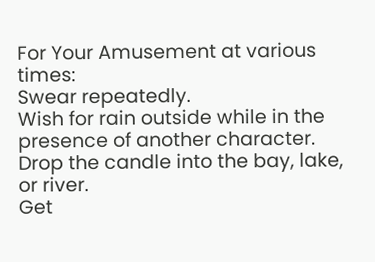For Your Amusement at various times:
Swear repeatedly.
Wish for rain outside while in the presence of another character.
Drop the candle into the bay, lake, or river.
Get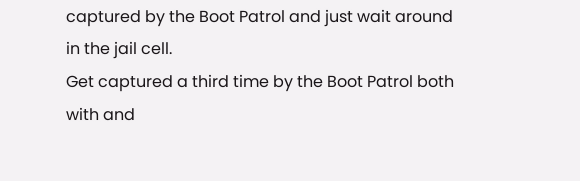captured by the Boot Patrol and just wait around in the jail cell.
Get captured a third time by the Boot Patrol both with and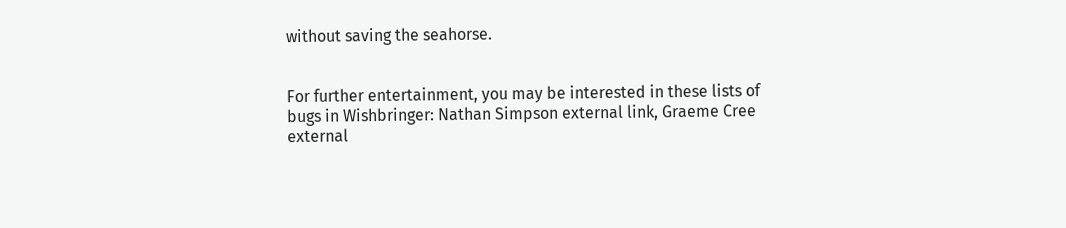without saving the seahorse.


For further entertainment, you may be interested in these lists of bugs in Wishbringer: Nathan Simpson external link, Graeme Cree external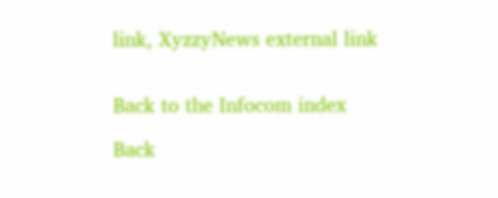link, XyzzyNews external link


Back to the Infocom index

Back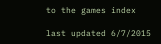to the games index

last updated 6/7/2015